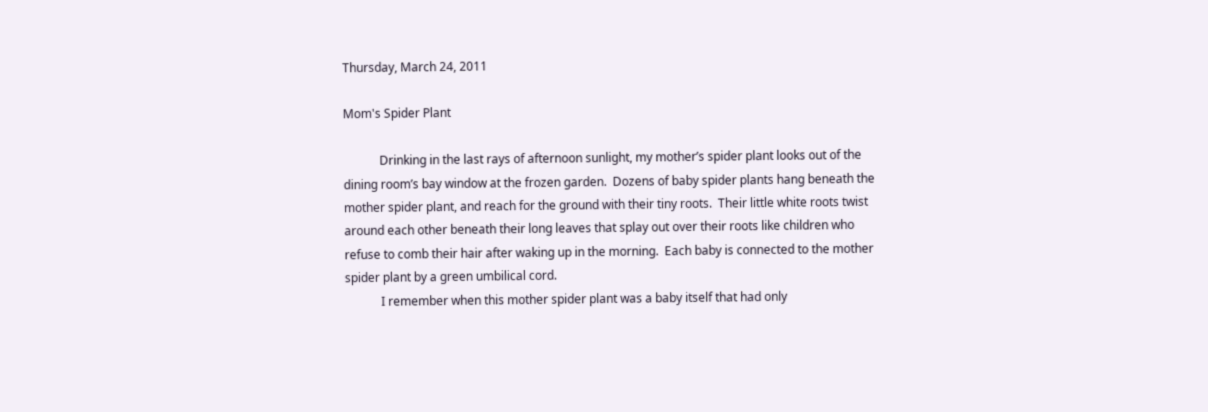Thursday, March 24, 2011

Mom's Spider Plant

            Drinking in the last rays of afternoon sunlight, my mother’s spider plant looks out of the dining room’s bay window at the frozen garden.  Dozens of baby spider plants hang beneath the mother spider plant, and reach for the ground with their tiny roots.  Their little white roots twist around each other beneath their long leaves that splay out over their roots like children who refuse to comb their hair after waking up in the morning.  Each baby is connected to the mother spider plant by a green umbilical cord.
            I remember when this mother spider plant was a baby itself that had only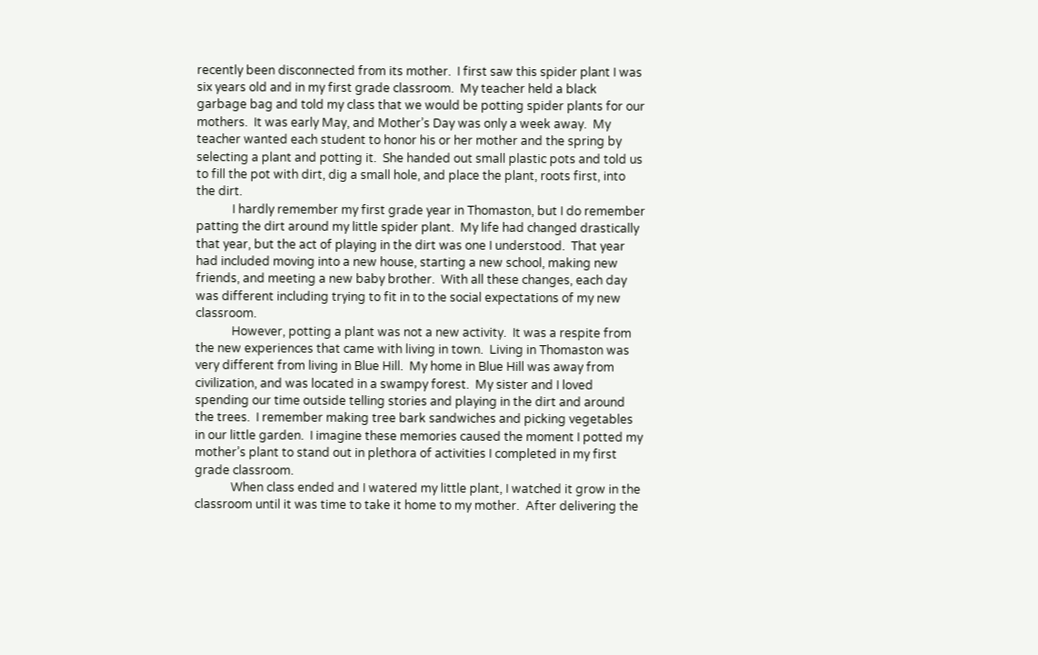recently been disconnected from its mother.  I first saw this spider plant I was six years old and in my first grade classroom.  My teacher held a black garbage bag and told my class that we would be potting spider plants for our mothers.  It was early May, and Mother’s Day was only a week away.  My teacher wanted each student to honor his or her mother and the spring by selecting a plant and potting it.  She handed out small plastic pots and told us to fill the pot with dirt, dig a small hole, and place the plant, roots first, into the dirt.
            I hardly remember my first grade year in Thomaston, but I do remember patting the dirt around my little spider plant.  My life had changed drastically that year, but the act of playing in the dirt was one I understood.  That year had included moving into a new house, starting a new school, making new friends, and meeting a new baby brother.  With all these changes, each day was different including trying to fit in to the social expectations of my new classroom.
            However, potting a plant was not a new activity.  It was a respite from the new experiences that came with living in town.  Living in Thomaston was very different from living in Blue Hill.  My home in Blue Hill was away from civilization, and was located in a swampy forest.  My sister and I loved spending our time outside telling stories and playing in the dirt and around the trees.  I remember making tree bark sandwiches and picking vegetables in our little garden.  I imagine these memories caused the moment I potted my mother’s plant to stand out in plethora of activities I completed in my first grade classroom.
            When class ended and I watered my little plant, I watched it grow in the classroom until it was time to take it home to my mother.  After delivering the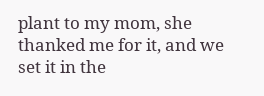plant to my mom, she thanked me for it, and we set it in the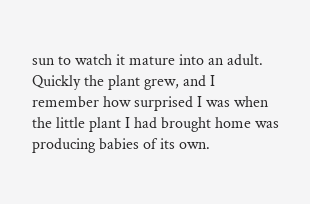sun to watch it mature into an adult.  Quickly the plant grew, and I remember how surprised I was when the little plant I had brought home was producing babies of its own.